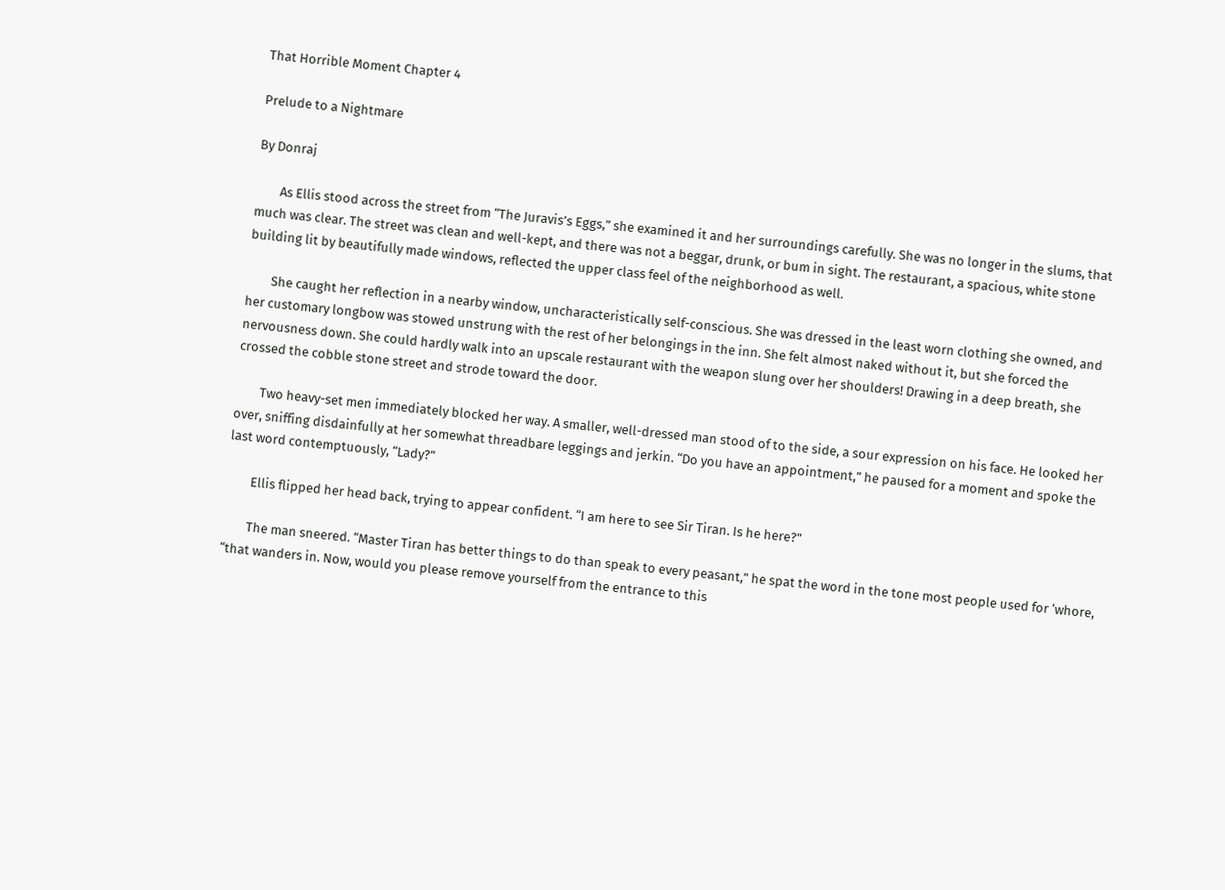That Horrible Moment Chapter 4

Prelude to a Nightmare

By Donraj

        As Ellis stood across the street from “The Juravis’s Eggs,” she examined it and her surroundings carefully. She was no longer in the slums, that much was clear. The street was clean and well-kept, and there was not a beggar, drunk, or bum in sight. The restaurant, a spacious, white stone building lit by beautifully made windows, reflected the upper class feel of the neighborhood as well.

        She caught her reflection in a nearby window, uncharacteristically self-conscious. She was dressed in the least worn clothing she owned, and her customary longbow was stowed unstrung with the rest of her belongings in the inn. She felt almost naked without it, but she forced the nervousness down. She could hardly walk into an upscale restaurant with the weapon slung over her shoulders! Drawing in a deep breath, she crossed the cobble stone street and strode toward the door.

        Two heavy-set men immediately blocked her way. A smaller, well-dressed man stood of to the side, a sour expression on his face. He looked her over, sniffing disdainfully at her somewhat threadbare leggings and jerkin. “Do you have an appointment,” he paused for a moment and spoke the last word contemptuously, “Lady?”

        Ellis flipped her head back, trying to appear confident. “I am here to see Sir Tiran. Is he here?”

        The man sneered. “Master Tiran has better things to do than speak to every peasant,” he spat the word in the tone most people used for ‘whore, “that wanders in. Now, would you please remove yourself from the entrance to this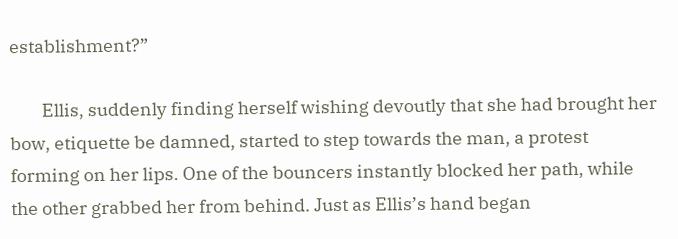establishment?”

        Ellis, suddenly finding herself wishing devoutly that she had brought her bow, etiquette be damned, started to step towards the man, a protest forming on her lips. One of the bouncers instantly blocked her path, while the other grabbed her from behind. Just as Ellis’s hand began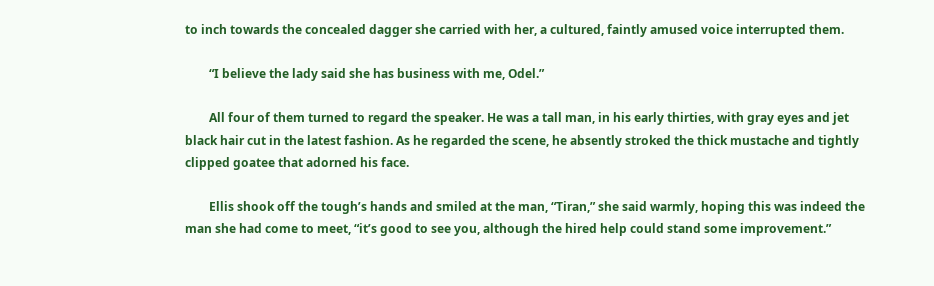to inch towards the concealed dagger she carried with her, a cultured, faintly amused voice interrupted them.

        “I believe the lady said she has business with me, Odel.”

        All four of them turned to regard the speaker. He was a tall man, in his early thirties, with gray eyes and jet black hair cut in the latest fashion. As he regarded the scene, he absently stroked the thick mustache and tightly clipped goatee that adorned his face.

        Ellis shook off the tough’s hands and smiled at the man, “Tiran,” she said warmly, hoping this was indeed the man she had come to meet, “it’s good to see you, although the hired help could stand some improvement.”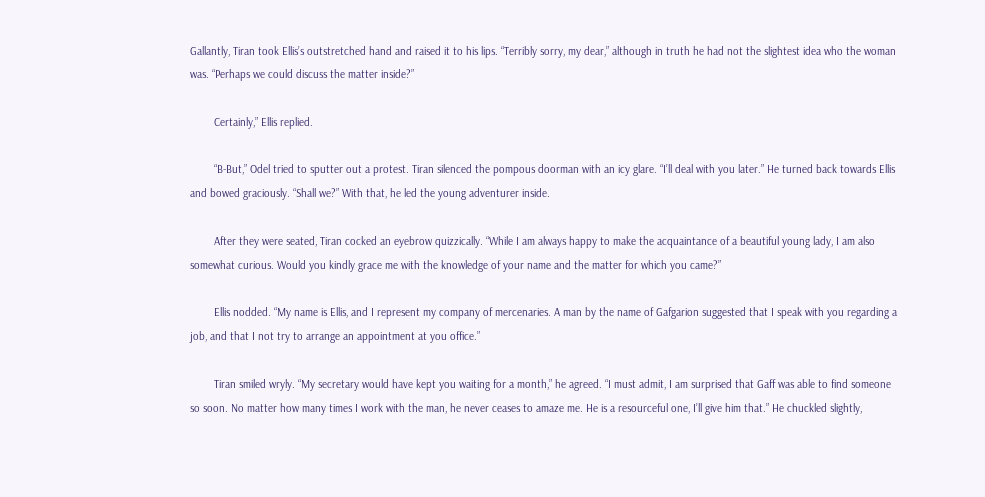Gallantly, Tiran took Ellis’s outstretched hand and raised it to his lips. “Terribly sorry, my dear,” although in truth he had not the slightest idea who the woman was. “Perhaps we could discuss the matter inside?”

        Certainly,” Ellis replied.

        “B-But,” Odel tried to sputter out a protest. Tiran silenced the pompous doorman with an icy glare. “I’ll deal with you later.” He turned back towards Ellis and bowed graciously. “Shall we?” With that, he led the young adventurer inside.

        After they were seated, Tiran cocked an eyebrow quizzically. “While I am always happy to make the acquaintance of a beautiful young lady, I am also somewhat curious. Would you kindly grace me with the knowledge of your name and the matter for which you came?”

        Ellis nodded. “My name is Ellis, and I represent my company of mercenaries. A man by the name of Gafgarion suggested that I speak with you regarding a job, and that I not try to arrange an appointment at you office.”

        Tiran smiled wryly. “My secretary would have kept you waiting for a month,” he agreed. “I must admit, I am surprised that Gaff was able to find someone so soon. No matter how many times I work with the man, he never ceases to amaze me. He is a resourceful one, I’ll give him that.” He chuckled slightly,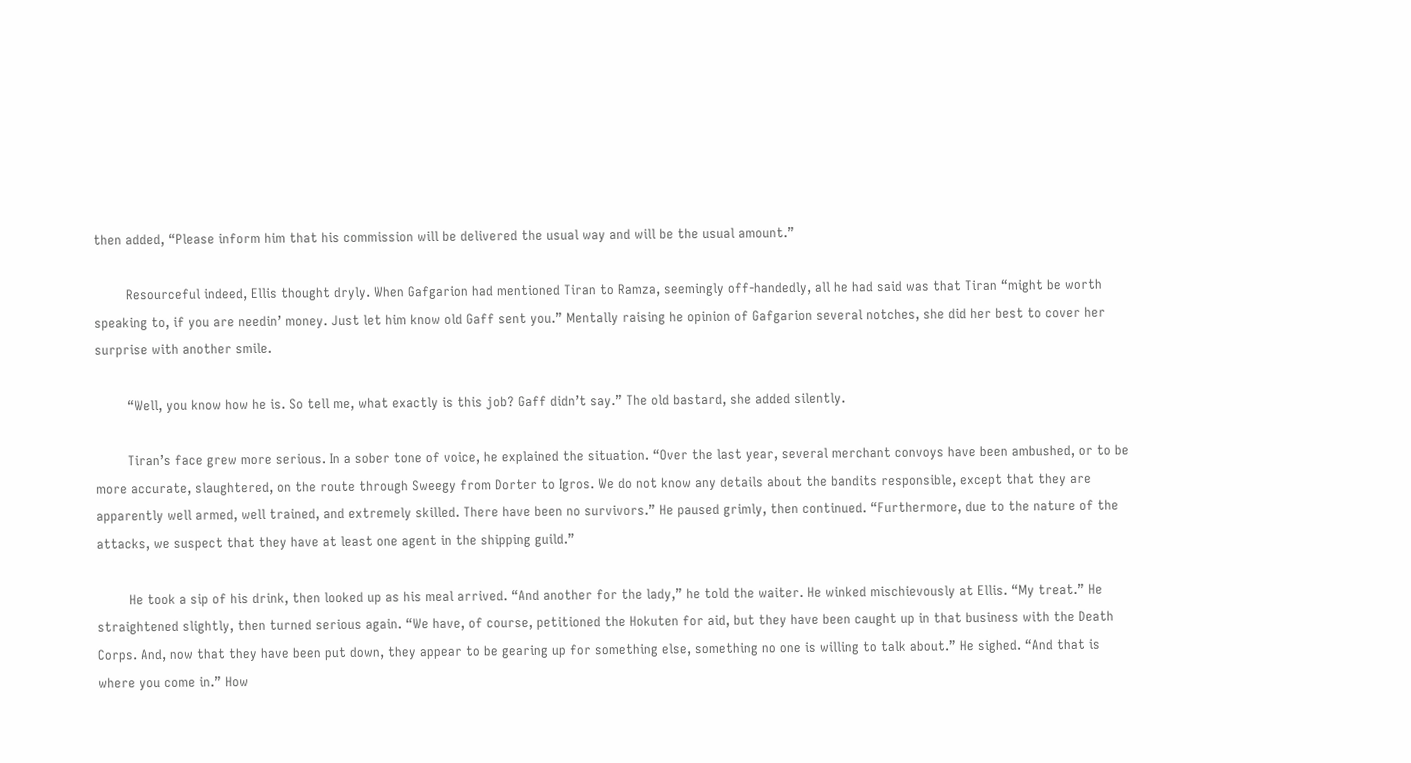then added, “Please inform him that his commission will be delivered the usual way and will be the usual amount.”

        Resourceful indeed, Ellis thought dryly. When Gafgarion had mentioned Tiran to Ramza, seemingly off-handedly, all he had said was that Tiran “might be worth speaking to, if you are needin’ money. Just let him know old Gaff sent you.” Mentally raising he opinion of Gafgarion several notches, she did her best to cover her surprise with another smile.

        “Well, you know how he is. So tell me, what exactly is this job? Gaff didn’t say.” The old bastard, she added silently.

        Tiran’s face grew more serious. In a sober tone of voice, he explained the situation. “Over the last year, several merchant convoys have been ambushed, or to be more accurate, slaughtered, on the route through Sweegy from Dorter to Igros. We do not know any details about the bandits responsible, except that they are apparently well armed, well trained, and extremely skilled. There have been no survivors.” He paused grimly, then continued. “Furthermore, due to the nature of the attacks, we suspect that they have at least one agent in the shipping guild.”

        He took a sip of his drink, then looked up as his meal arrived. “And another for the lady,” he told the waiter. He winked mischievously at Ellis. “My treat.” He straightened slightly, then turned serious again. “We have, of course, petitioned the Hokuten for aid, but they have been caught up in that business with the Death Corps. And, now that they have been put down, they appear to be gearing up for something else, something no one is willing to talk about.” He sighed. “And that is where you come in.” How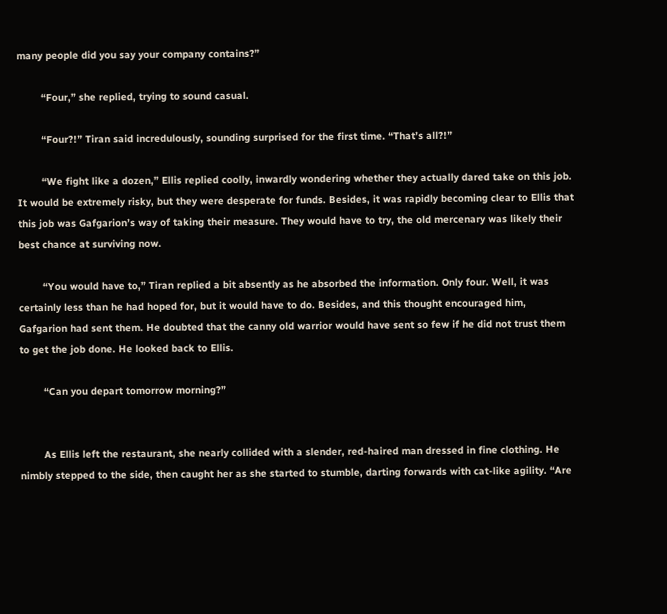many people did you say your company contains?”

        “Four,” she replied, trying to sound casual.

        “Four?!” Tiran said incredulously, sounding surprised for the first time. “That’s all?!”

        “We fight like a dozen,” Ellis replied coolly, inwardly wondering whether they actually dared take on this job. It would be extremely risky, but they were desperate for funds. Besides, it was rapidly becoming clear to Ellis that this job was Gafgarion’s way of taking their measure. They would have to try, the old mercenary was likely their best chance at surviving now.

        “You would have to,” Tiran replied a bit absently as he absorbed the information. Only four. Well, it was certainly less than he had hoped for, but it would have to do. Besides, and this thought encouraged him, Gafgarion had sent them. He doubted that the canny old warrior would have sent so few if he did not trust them to get the job done. He looked back to Ellis.

        “Can you depart tomorrow morning?”


        As Ellis left the restaurant, she nearly collided with a slender, red-haired man dressed in fine clothing. He nimbly stepped to the side, then caught her as she started to stumble, darting forwards with cat-like agility. “Are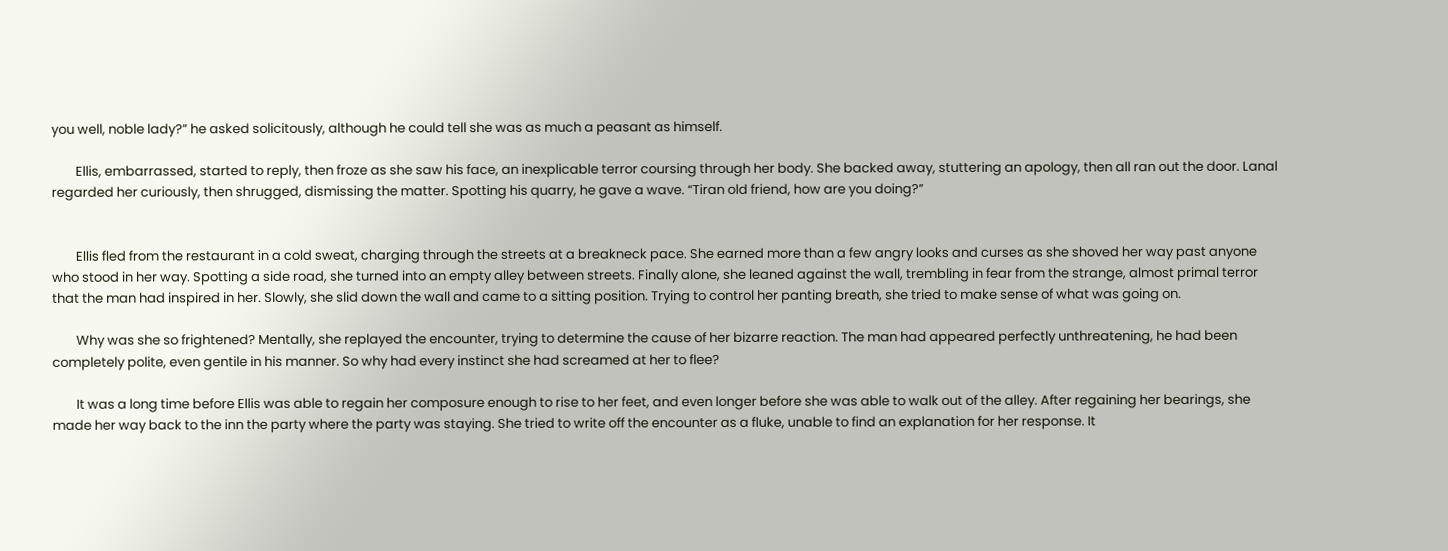you well, noble lady?” he asked solicitously, although he could tell she was as much a peasant as himself.

        Ellis, embarrassed, started to reply, then froze as she saw his face, an inexplicable terror coursing through her body. She backed away, stuttering an apology, then all ran out the door. Lanal regarded her curiously, then shrugged, dismissing the matter. Spotting his quarry, he gave a wave. “Tiran old friend, how are you doing?”


        Ellis fled from the restaurant in a cold sweat, charging through the streets at a breakneck pace. She earned more than a few angry looks and curses as she shoved her way past anyone who stood in her way. Spotting a side road, she turned into an empty alley between streets. Finally alone, she leaned against the wall, trembling in fear from the strange, almost primal terror that the man had inspired in her. Slowly, she slid down the wall and came to a sitting position. Trying to control her panting breath, she tried to make sense of what was going on.

        Why was she so frightened? Mentally, she replayed the encounter, trying to determine the cause of her bizarre reaction. The man had appeared perfectly unthreatening, he had been completely polite, even gentile in his manner. So why had every instinct she had screamed at her to flee?

        It was a long time before Ellis was able to regain her composure enough to rise to her feet, and even longer before she was able to walk out of the alley. After regaining her bearings, she made her way back to the inn the party where the party was staying. She tried to write off the encounter as a fluke, unable to find an explanation for her response. It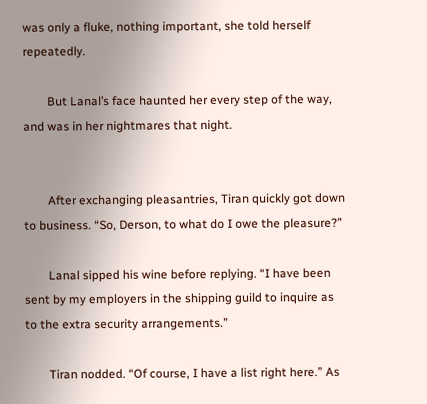was only a fluke, nothing important, she told herself repeatedly.

        But Lanal’s face haunted her every step of the way, and was in her nightmares that night.


        After exchanging pleasantries, Tiran quickly got down to business. “So, Derson, to what do I owe the pleasure?”

        Lanal sipped his wine before replying. “I have been sent by my employers in the shipping guild to inquire as to the extra security arrangements.”

        Tiran nodded. “Of course, I have a list right here.” As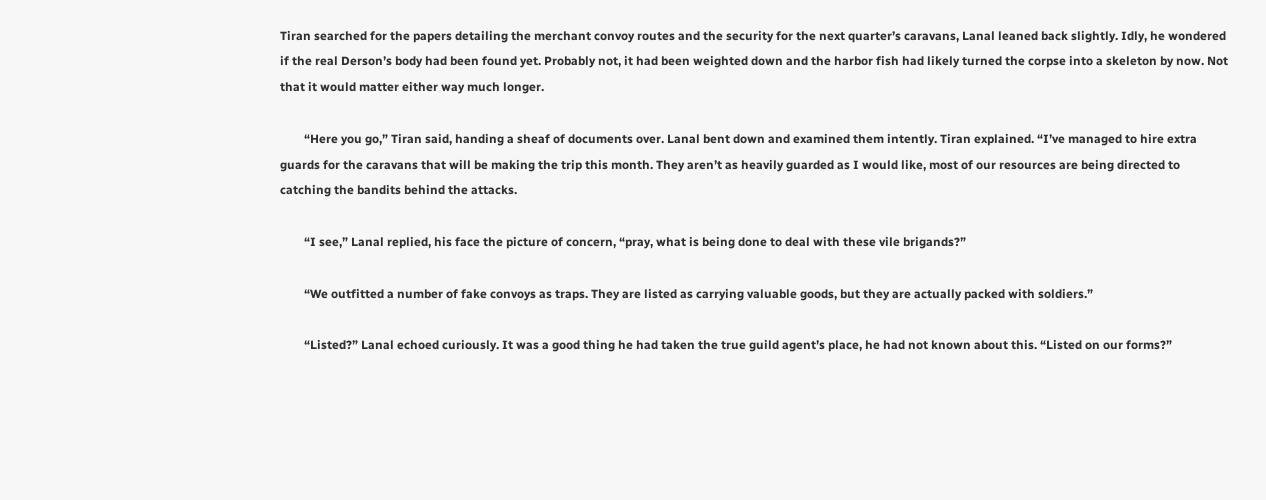Tiran searched for the papers detailing the merchant convoy routes and the security for the next quarter’s caravans, Lanal leaned back slightly. Idly, he wondered if the real Derson’s body had been found yet. Probably not, it had been weighted down and the harbor fish had likely turned the corpse into a skeleton by now. Not that it would matter either way much longer.

        “Here you go,” Tiran said, handing a sheaf of documents over. Lanal bent down and examined them intently. Tiran explained. “I’ve managed to hire extra guards for the caravans that will be making the trip this month. They aren’t as heavily guarded as I would like, most of our resources are being directed to catching the bandits behind the attacks.

        “I see,” Lanal replied, his face the picture of concern, “pray, what is being done to deal with these vile brigands?”

        “We outfitted a number of fake convoys as traps. They are listed as carrying valuable goods, but they are actually packed with soldiers.”

        “Listed?” Lanal echoed curiously. It was a good thing he had taken the true guild agent’s place, he had not known about this. “Listed on our forms?”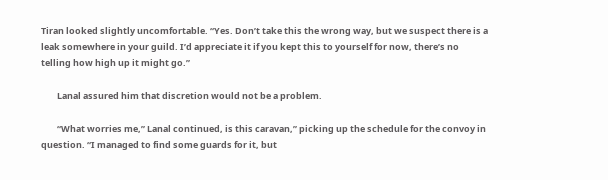Tiran looked slightly uncomfortable. “Yes. Don’t take this the wrong way, but we suspect there is a leak somewhere in your guild. I’d appreciate it if you kept this to yourself for now, there’s no telling how high up it might go.”

        Lanal assured him that discretion would not be a problem.

        “What worries me,” Lanal continued, is this caravan,” picking up the schedule for the convoy in question. “I managed to find some guards for it, but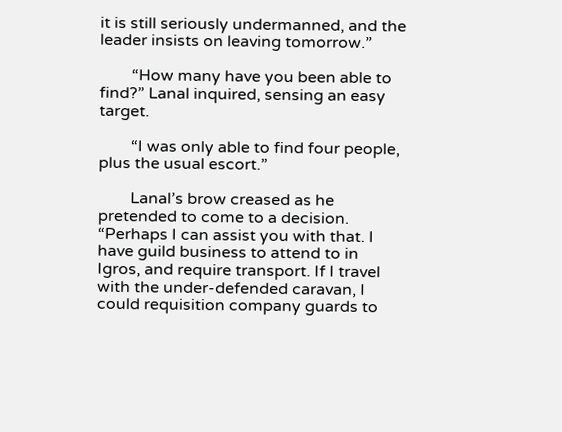it is still seriously undermanned, and the leader insists on leaving tomorrow.”

        “How many have you been able to find?” Lanal inquired, sensing an easy target.

        “I was only able to find four people, plus the usual escort.”

        Lanal’s brow creased as he pretended to come to a decision. “Perhaps I can assist you with that. I have guild business to attend to in Igros, and require transport. If I travel with the under-defended caravan, I could requisition company guards to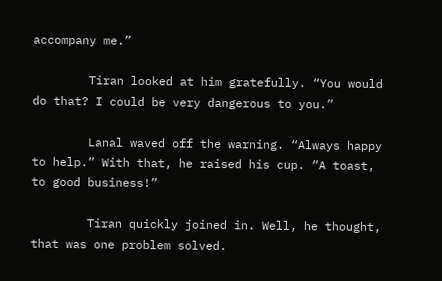accompany me.”

        Tiran looked at him gratefully. “You would do that? I could be very dangerous to you.”

        Lanal waved off the warning. “Always happy to help.” With that, he raised his cup. “A toast, to good business!”

        Tiran quickly joined in. Well, he thought, that was one problem solved.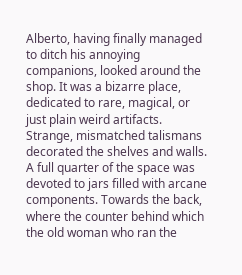Alberto, having finally managed to ditch his annoying companions, looked around the shop. It was a bizarre place, dedicated to rare, magical, or just plain weird artifacts. Strange, mismatched talismans decorated the shelves and walls. A full quarter of the space was devoted to jars filled with arcane components. Towards the back, where the counter behind which the old woman who ran the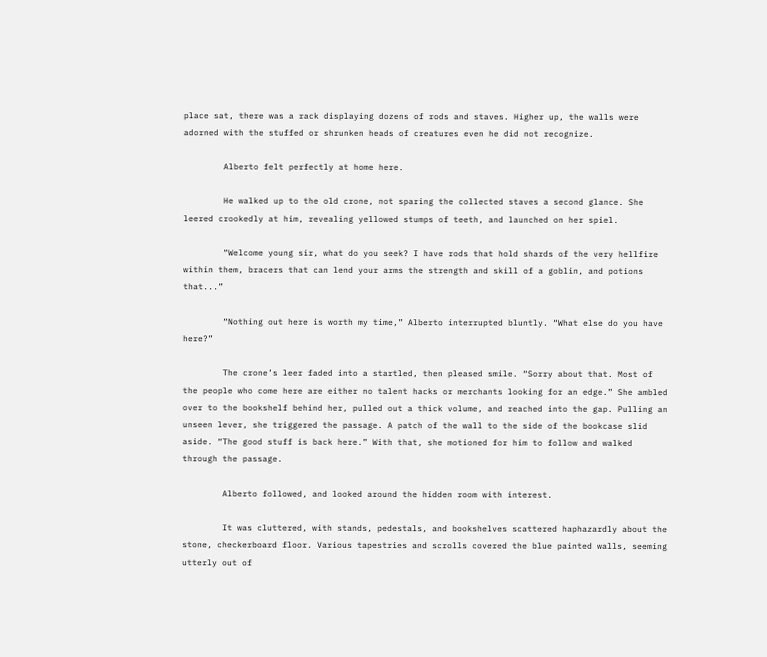place sat, there was a rack displaying dozens of rods and staves. Higher up, the walls were adorned with the stuffed or shrunken heads of creatures even he did not recognize.

        Alberto felt perfectly at home here.

        He walked up to the old crone, not sparing the collected staves a second glance. She leered crookedly at him, revealing yellowed stumps of teeth, and launched on her spiel.

        “Welcome young sir, what do you seek? I have rods that hold shards of the very hellfire within them, bracers that can lend your arms the strength and skill of a goblin, and potions that...”

        “Nothing out here is worth my time,” Alberto interrupted bluntly. “What else do you have here?”

        The crone’s leer faded into a startled, then pleased smile. “Sorry about that. Most of the people who come here are either no talent hacks or merchants looking for an edge.” She ambled over to the bookshelf behind her, pulled out a thick volume, and reached into the gap. Pulling an unseen lever, she triggered the passage. A patch of the wall to the side of the bookcase slid aside. “The good stuff is back here.” With that, she motioned for him to follow and walked through the passage.

        Alberto followed, and looked around the hidden room with interest.

        It was cluttered, with stands, pedestals, and bookshelves scattered haphazardly about the stone, checkerboard floor. Various tapestries and scrolls covered the blue painted walls, seeming utterly out of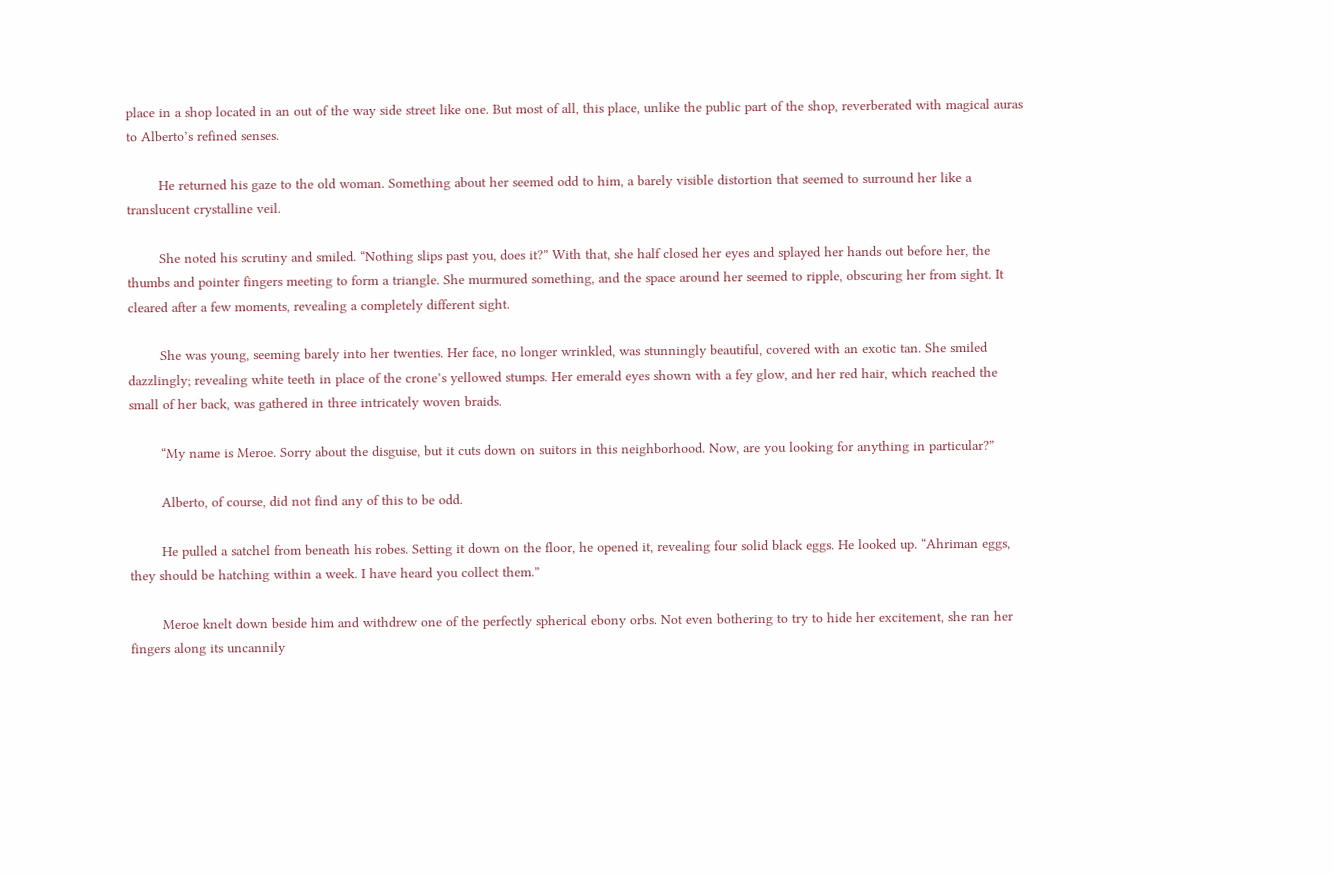place in a shop located in an out of the way side street like one. But most of all, this place, unlike the public part of the shop, reverberated with magical auras to Alberto’s refined senses.

        He returned his gaze to the old woman. Something about her seemed odd to him, a barely visible distortion that seemed to surround her like a translucent crystalline veil.

        She noted his scrutiny and smiled. “Nothing slips past you, does it?” With that, she half closed her eyes and splayed her hands out before her, the thumbs and pointer fingers meeting to form a triangle. She murmured something, and the space around her seemed to ripple, obscuring her from sight. It cleared after a few moments, revealing a completely different sight.

        She was young, seeming barely into her twenties. Her face, no longer wrinkled, was stunningly beautiful, covered with an exotic tan. She smiled dazzlingly; revealing white teeth in place of the crone’s yellowed stumps. Her emerald eyes shown with a fey glow, and her red hair, which reached the small of her back, was gathered in three intricately woven braids.

        “My name is Meroe. Sorry about the disguise, but it cuts down on suitors in this neighborhood. Now, are you looking for anything in particular?”

        Alberto, of course, did not find any of this to be odd.

        He pulled a satchel from beneath his robes. Setting it down on the floor, he opened it, revealing four solid black eggs. He looked up. “Ahriman eggs, they should be hatching within a week. I have heard you collect them.”

        Meroe knelt down beside him and withdrew one of the perfectly spherical ebony orbs. Not even bothering to try to hide her excitement, she ran her fingers along its uncannily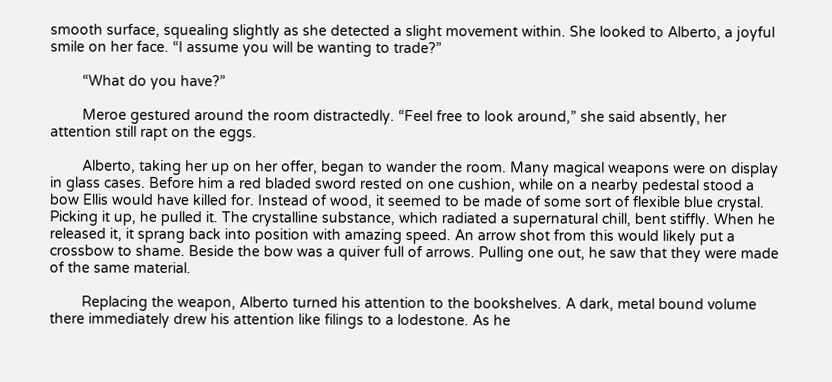smooth surface, squealing slightly as she detected a slight movement within. She looked to Alberto, a joyful smile on her face. “I assume you will be wanting to trade?”

        “What do you have?”

        Meroe gestured around the room distractedly. “Feel free to look around,” she said absently, her attention still rapt on the eggs.

        Alberto, taking her up on her offer, began to wander the room. Many magical weapons were on display in glass cases. Before him a red bladed sword rested on one cushion, while on a nearby pedestal stood a bow Ellis would have killed for. Instead of wood, it seemed to be made of some sort of flexible blue crystal. Picking it up, he pulled it. The crystalline substance, which radiated a supernatural chill, bent stiffly. When he released it, it sprang back into position with amazing speed. An arrow shot from this would likely put a crossbow to shame. Beside the bow was a quiver full of arrows. Pulling one out, he saw that they were made of the same material.

        Replacing the weapon, Alberto turned his attention to the bookshelves. A dark, metal bound volume there immediately drew his attention like filings to a lodestone. As he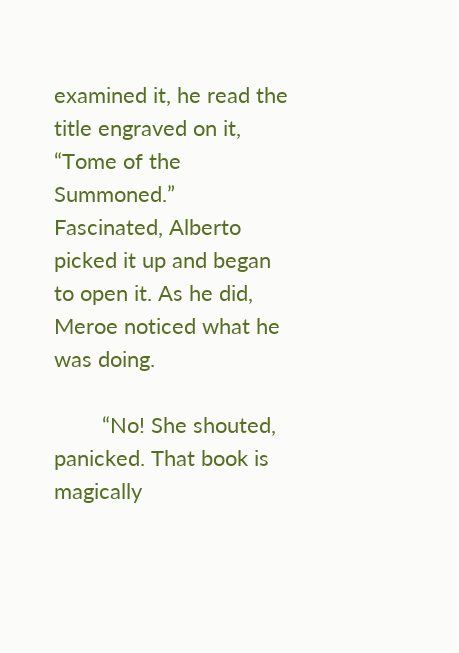examined it, he read the title engraved on it, “Tome of the Summoned.” Fascinated, Alberto picked it up and began to open it. As he did, Meroe noticed what he was doing.

        “No! She shouted, panicked. That book is magically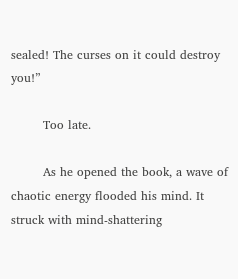sealed! The curses on it could destroy you!”

        Too late.

        As he opened the book, a wave of chaotic energy flooded his mind. It struck with mind-shattering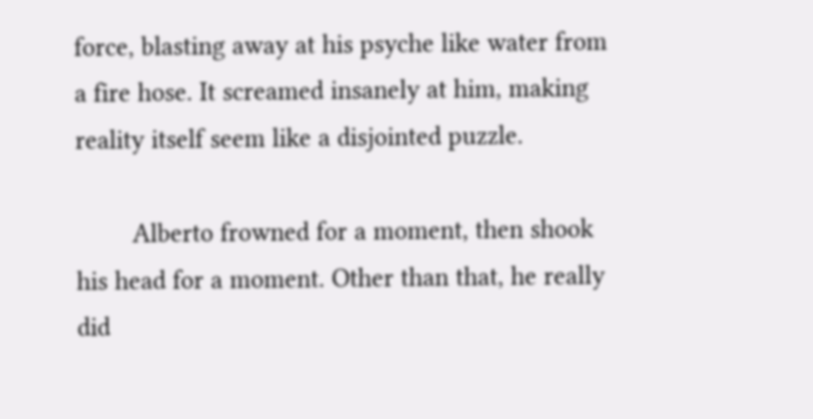force, blasting away at his psyche like water from a fire hose. It screamed insanely at him, making reality itself seem like a disjointed puzzle.

        Alberto frowned for a moment, then shook his head for a moment. Other than that, he really did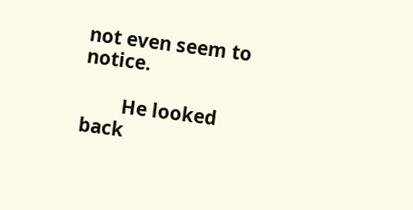not even seem to notice.

        He looked back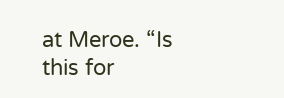at Meroe. “Is this for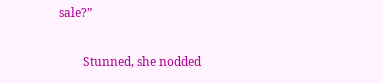sale?”

        Stunned, she nodded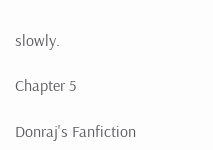slowly.

Chapter 5

Donraj's Fanfiction